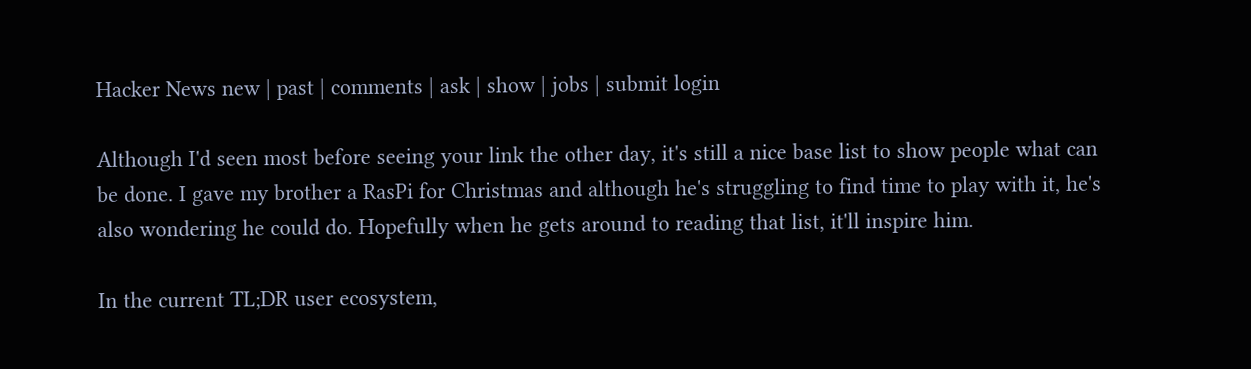Hacker News new | past | comments | ask | show | jobs | submit login

Although I'd seen most before seeing your link the other day, it's still a nice base list to show people what can be done. I gave my brother a RasPi for Christmas and although he's struggling to find time to play with it, he's also wondering he could do. Hopefully when he gets around to reading that list, it'll inspire him.

In the current TL;DR user ecosystem,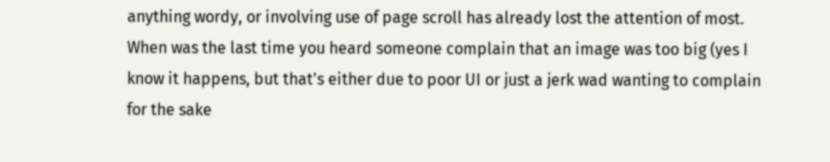anything wordy, or involving use of page scroll has already lost the attention of most. When was the last time you heard someone complain that an image was too big (yes I know it happens, but that's either due to poor UI or just a jerk wad wanting to complain for the sake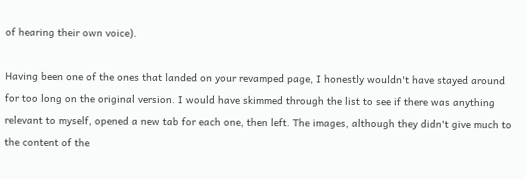of hearing their own voice).

Having been one of the ones that landed on your revamped page, I honestly wouldn't have stayed around for too long on the original version. I would have skimmed through the list to see if there was anything relevant to myself, opened a new tab for each one, then left. The images, although they didn't give much to the content of the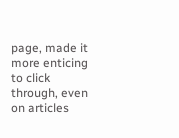page, made it more enticing to click through, even on articles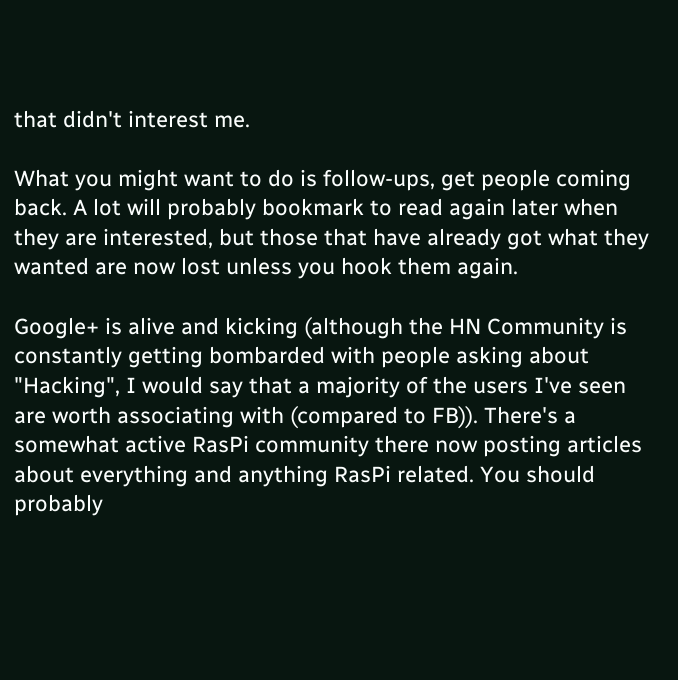that didn't interest me.

What you might want to do is follow-ups, get people coming back. A lot will probably bookmark to read again later when they are interested, but those that have already got what they wanted are now lost unless you hook them again.

Google+ is alive and kicking (although the HN Community is constantly getting bombarded with people asking about "Hacking", I would say that a majority of the users I've seen are worth associating with (compared to FB)). There's a somewhat active RasPi community there now posting articles about everything and anything RasPi related. You should probably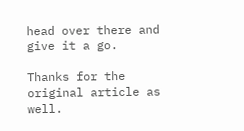head over there and give it a go.

Thanks for the original article as well.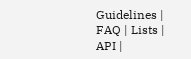Guidelines | FAQ | Lists | API |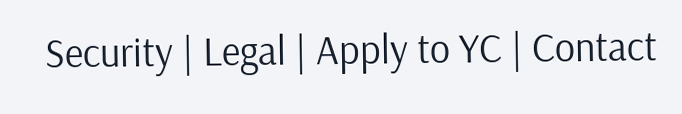Security | Legal | Apply to YC | Contact